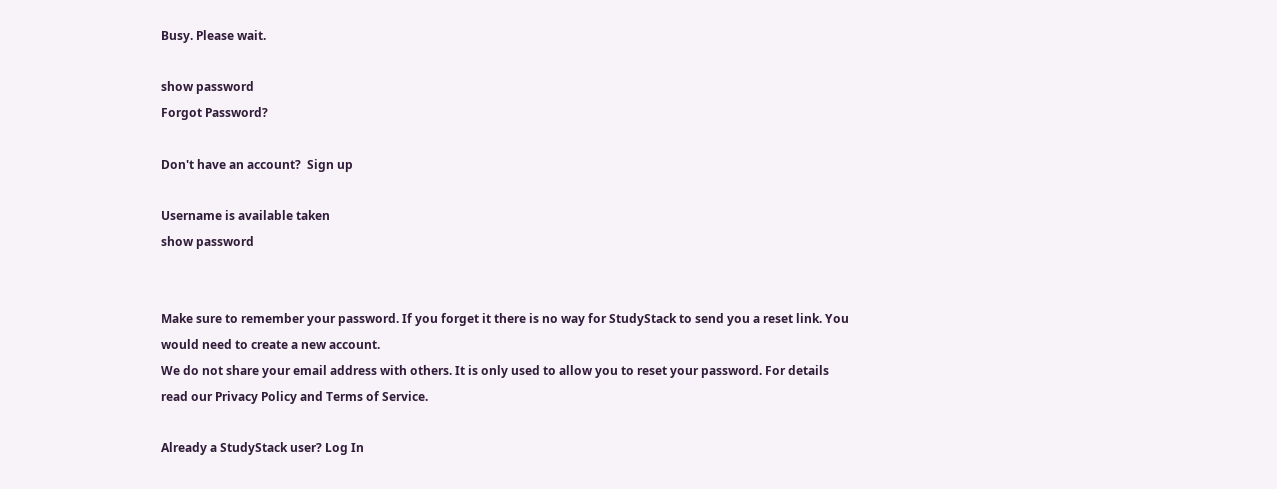Busy. Please wait.

show password
Forgot Password?

Don't have an account?  Sign up

Username is available taken
show password


Make sure to remember your password. If you forget it there is no way for StudyStack to send you a reset link. You would need to create a new account.
We do not share your email address with others. It is only used to allow you to reset your password. For details read our Privacy Policy and Terms of Service.

Already a StudyStack user? Log In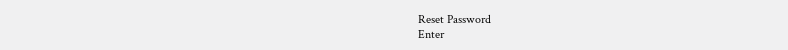Reset Password
Enter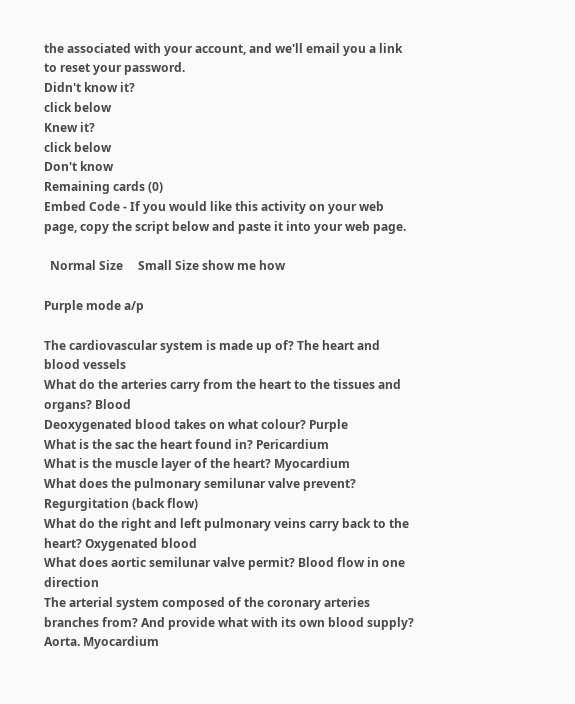the associated with your account, and we'll email you a link to reset your password.
Didn't know it?
click below
Knew it?
click below
Don't know
Remaining cards (0)
Embed Code - If you would like this activity on your web page, copy the script below and paste it into your web page.

  Normal Size     Small Size show me how

Purple mode a/p

The cardiovascular system is made up of? The heart and blood vessels
What do the arteries carry from the heart to the tissues and organs? Blood
Deoxygenated blood takes on what colour? Purple
What is the sac the heart found in? Pericardium
What is the muscle layer of the heart? Myocardium
What does the pulmonary semilunar valve prevent? Regurgitation (back flow)
What do the right and left pulmonary veins carry back to the heart? Oxygenated blood
What does aortic semilunar valve permit? Blood flow in one direction
The arterial system composed of the coronary arteries branches from? And provide what with its own blood supply? Aorta. Myocardium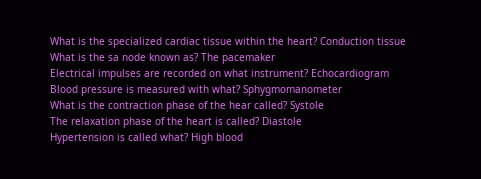What is the specialized cardiac tissue within the heart? Conduction tissue
What is the sa node known as? The pacemaker
Electrical impulses are recorded on what instrument? Echocardiogram
Blood pressure is measured with what? Sphygmomanometer
What is the contraction phase of the hear called? Systole
The relaxation phase of the heart is called? Diastole
Hypertension is called what? High blood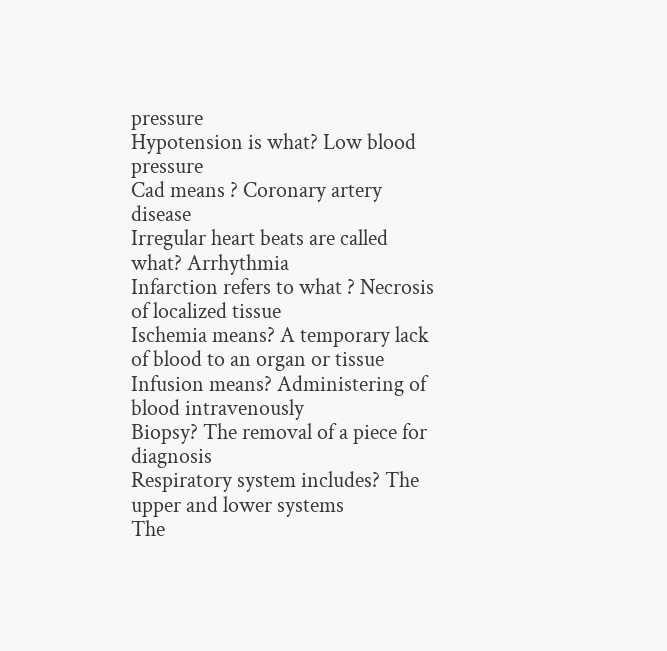pressure
Hypotension is what? Low blood pressure
Cad means ? Coronary artery disease
Irregular heart beats are called what? Arrhythmia
Infarction refers to what ? Necrosis of localized tissue
Ischemia means? A temporary lack of blood to an organ or tissue
Infusion means? Administering of blood intravenously
Biopsy? The removal of a piece for diagnosis
Respiratory system includes? The upper and lower systems
The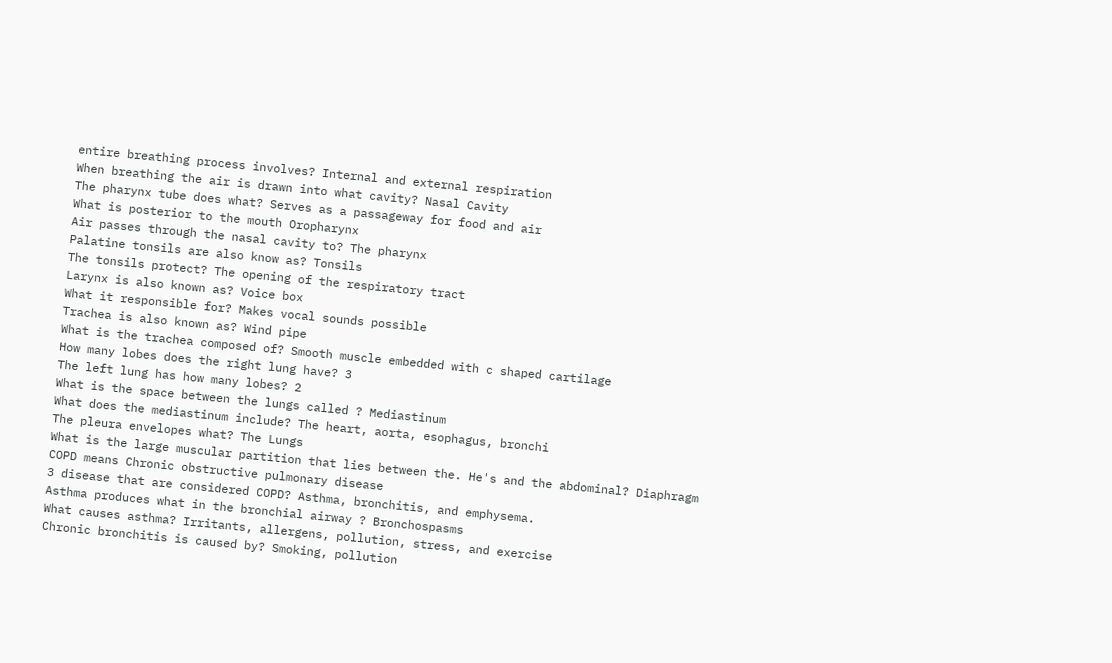entire breathing process involves? Internal and external respiration
When breathing the air is drawn into what cavity? Nasal Cavity
The pharynx tube does what? Serves as a passageway for food and air
What is posterior to the mouth Oropharynx
Air passes through the nasal cavity to? The pharynx
Palatine tonsils are also know as? Tonsils
The tonsils protect? The opening of the respiratory tract
Larynx is also known as? Voice box
What it responsible for? Makes vocal sounds possible
Trachea is also known as? Wind pipe
What is the trachea composed of? Smooth muscle embedded with c shaped cartilage
How many lobes does the right lung have? 3
The left lung has how many lobes? 2
What is the space between the lungs called ? Mediastinum
What does the mediastinum include? The heart, aorta, esophagus, bronchi
The pleura envelopes what? The Lungs
What is the large muscular partition that lies between the. He's and the abdominal? Diaphragm
COPD means Chronic obstructive pulmonary disease
3 disease that are considered COPD? Asthma, bronchitis, and emphysema.
Asthma produces what in the bronchial airway ? Bronchospasms
What causes asthma? Irritants, allergens, pollution, stress, and exercise
Chronic bronchitis is caused by? Smoking, pollution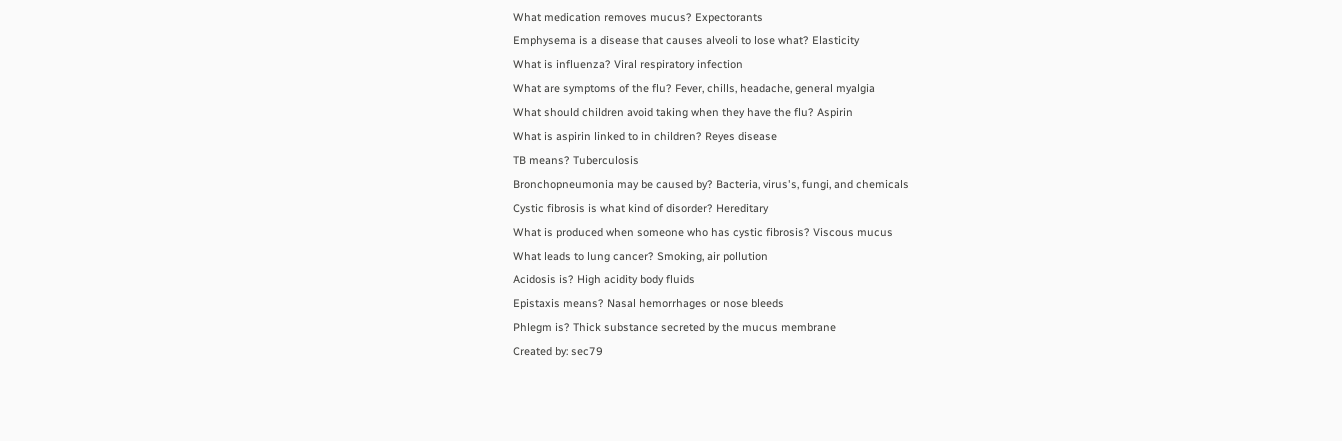What medication removes mucus? Expectorants
Emphysema is a disease that causes alveoli to lose what? Elasticity
What is influenza? Viral respiratory infection
What are symptoms of the flu? Fever, chills, headache, general myalgia
What should children avoid taking when they have the flu? Aspirin
What is aspirin linked to in children? Reyes disease
TB means? Tuberculosis
Bronchopneumonia may be caused by? Bacteria, virus's, fungi, and chemicals
Cystic fibrosis is what kind of disorder? Hereditary
What is produced when someone who has cystic fibrosis? Viscous mucus
What leads to lung cancer? Smoking, air pollution
Acidosis is? High acidity body fluids
Epistaxis means? Nasal hemorrhages or nose bleeds
Phlegm is? Thick substance secreted by the mucus membrane
Created by: sec79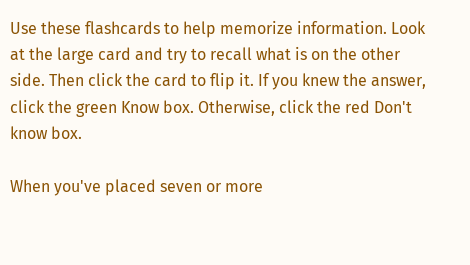Use these flashcards to help memorize information. Look at the large card and try to recall what is on the other side. Then click the card to flip it. If you knew the answer, click the green Know box. Otherwise, click the red Don't know box.

When you've placed seven or more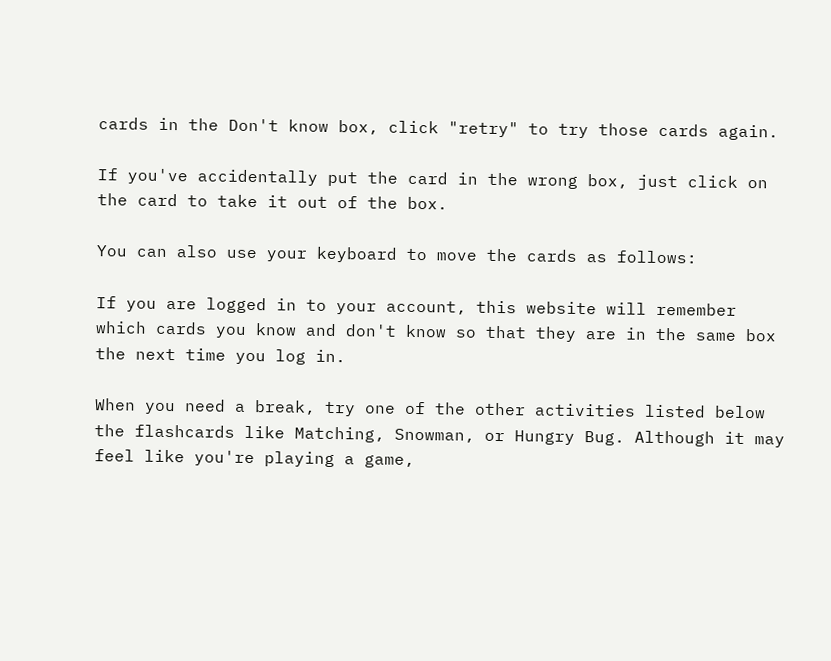cards in the Don't know box, click "retry" to try those cards again.

If you've accidentally put the card in the wrong box, just click on the card to take it out of the box.

You can also use your keyboard to move the cards as follows:

If you are logged in to your account, this website will remember which cards you know and don't know so that they are in the same box the next time you log in.

When you need a break, try one of the other activities listed below the flashcards like Matching, Snowman, or Hungry Bug. Although it may feel like you're playing a game,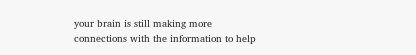your brain is still making more connections with the information to help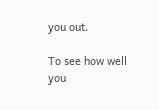you out.

To see how well you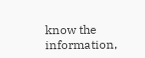know the information,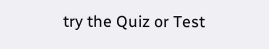try the Quiz or Test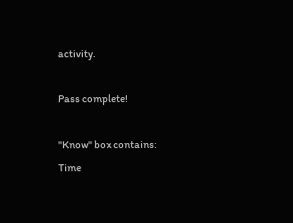activity.

Pass complete!

"Know" box contains:
Time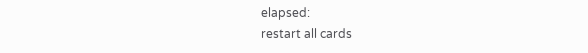elapsed:
restart all cards